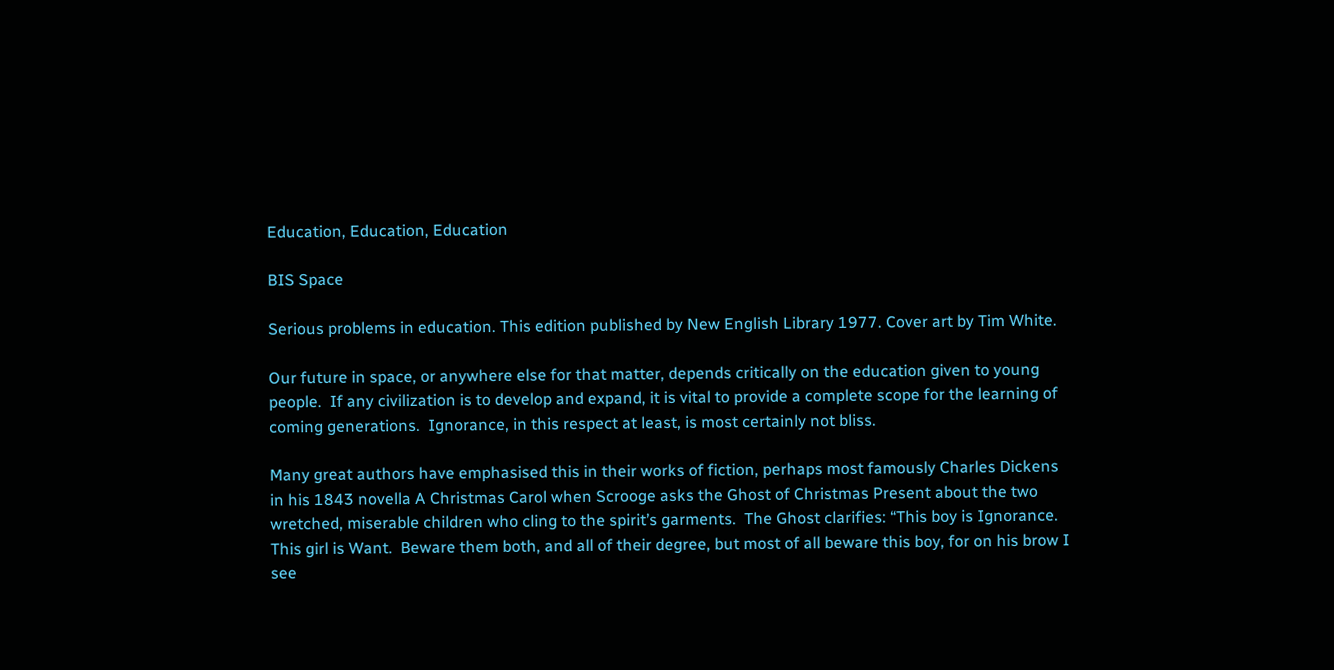Education, Education, Education

BIS Space

Serious problems in education. This edition published by New English Library 1977. Cover art by Tim White.

Our future in space, or anywhere else for that matter, depends critically on the education given to young people.  If any civilization is to develop and expand, it is vital to provide a complete scope for the learning of coming generations.  Ignorance, in this respect at least, is most certainly not bliss.

Many great authors have emphasised this in their works of fiction, perhaps most famously Charles Dickens in his 1843 novella A Christmas Carol when Scrooge asks the Ghost of Christmas Present about the two wretched, miserable children who cling to the spirit’s garments.  The Ghost clarifies: “This boy is Ignorance.  This girl is Want.  Beware them both, and all of their degree, but most of all beware this boy, for on his brow I see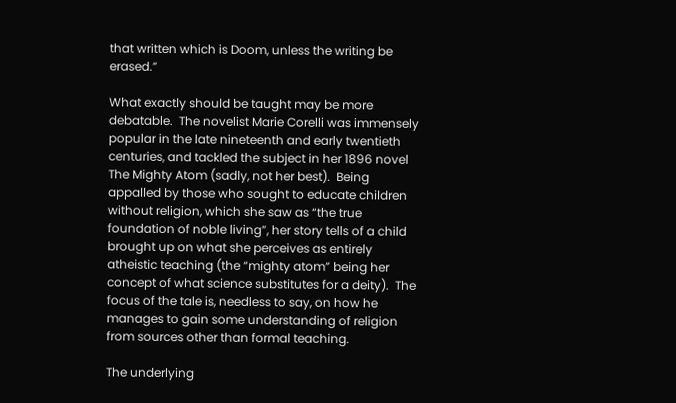that written which is Doom, unless the writing be erased.”

What exactly should be taught may be more debatable.  The novelist Marie Corelli was immensely popular in the late nineteenth and early twentieth centuries, and tackled the subject in her 1896 novel The Mighty Atom (sadly, not her best).  Being appalled by those who sought to educate children without religion, which she saw as “the true foundation of noble living”, her story tells of a child brought up on what she perceives as entirely atheistic teaching (the “mighty atom” being her concept of what science substitutes for a deity).  The focus of the tale is, needless to say, on how he manages to gain some understanding of religion from sources other than formal teaching.

The underlying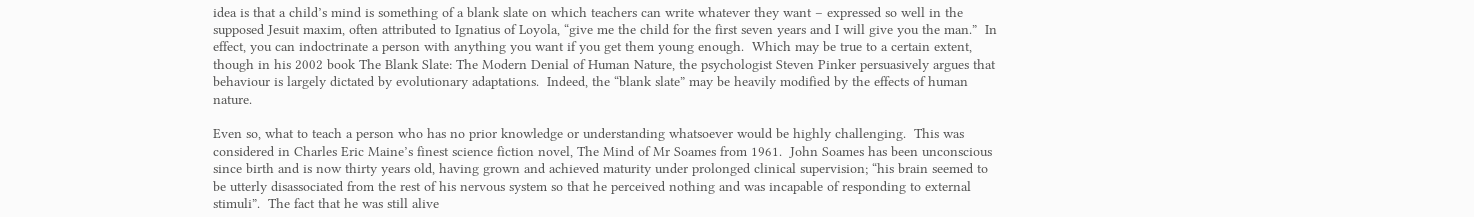idea is that a child’s mind is something of a blank slate on which teachers can write whatever they want – expressed so well in the supposed Jesuit maxim, often attributed to Ignatius of Loyola, “give me the child for the first seven years and I will give you the man.”  In effect, you can indoctrinate a person with anything you want if you get them young enough.  Which may be true to a certain extent, though in his 2002 book The Blank Slate: The Modern Denial of Human Nature, the psychologist Steven Pinker persuasively argues that behaviour is largely dictated by evolutionary adaptations.  Indeed, the “blank slate” may be heavily modified by the effects of human nature.

Even so, what to teach a person who has no prior knowledge or understanding whatsoever would be highly challenging.  This was considered in Charles Eric Maine’s finest science fiction novel, The Mind of Mr Soames from 1961.  John Soames has been unconscious since birth and is now thirty years old, having grown and achieved maturity under prolonged clinical supervision; “his brain seemed to be utterly disassociated from the rest of his nervous system so that he perceived nothing and was incapable of responding to external stimuli”.  The fact that he was still alive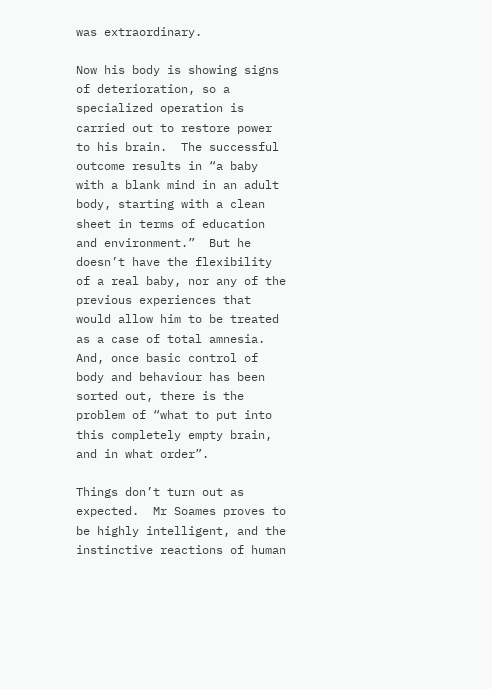was extraordinary.

Now his body is showing signs of deterioration, so a specialized operation is carried out to restore power to his brain.  The successful outcome results in “a baby with a blank mind in an adult body, starting with a clean sheet in terms of education and environment.”  But he doesn’t have the flexibility of a real baby, nor any of the previous experiences that would allow him to be treated as a case of total amnesia.  And, once basic control of body and behaviour has been sorted out, there is the problem of “what to put into this completely empty brain, and in what order”.

Things don’t turn out as expected.  Mr Soames proves to be highly intelligent, and the instinctive reactions of human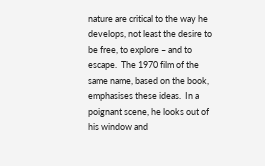nature are critical to the way he develops, not least the desire to be free, to explore – and to escape.  The 1970 film of the same name, based on the book, emphasises these ideas.  In a poignant scene, he looks out of his window and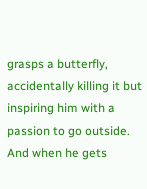grasps a butterfly, accidentally killing it but inspiring him with a passion to go outside.  And when he gets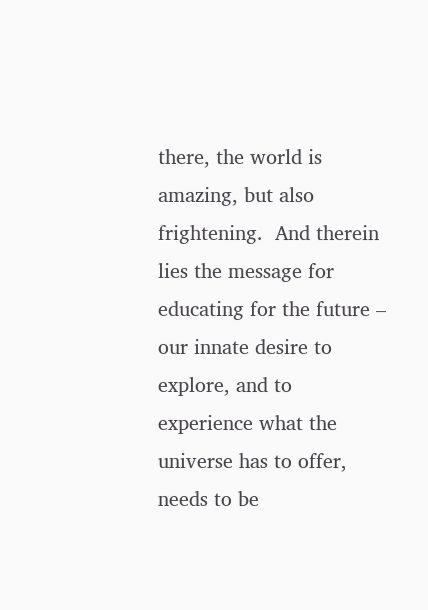there, the world is amazing, but also frightening.  And therein lies the message for educating for the future – our innate desire to explore, and to experience what the universe has to offer, needs to be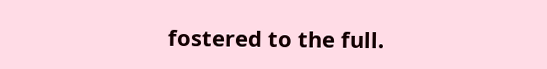fostered to the full.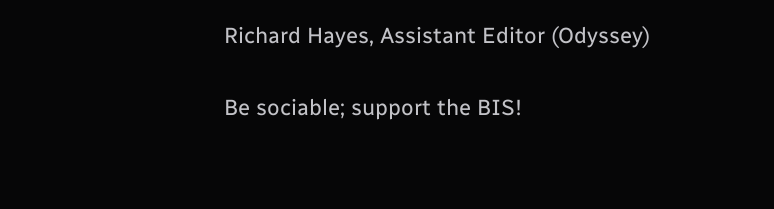Richard Hayes, Assistant Editor (Odyssey)

Be sociable; support the BIS!